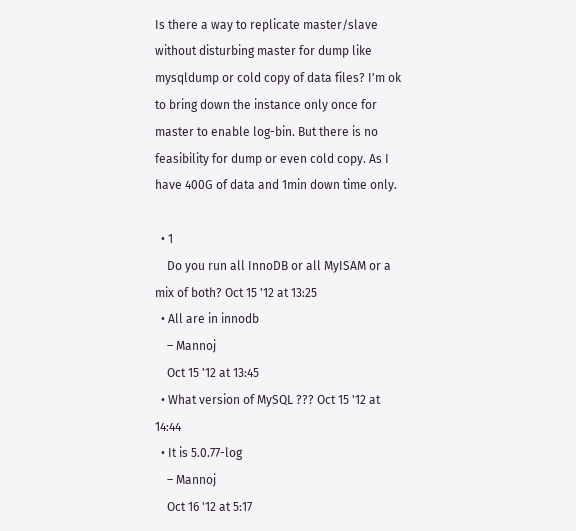Is there a way to replicate master/slave without disturbing master for dump like mysqldump or cold copy of data files? I'm ok to bring down the instance only once for master to enable log-bin. But there is no feasibility for dump or even cold copy. As I have 400G of data and 1min down time only.

  • 1
    Do you run all InnoDB or all MyISAM or a mix of both? Oct 15 '12 at 13:25
  • All are in innodb
    – Mannoj
    Oct 15 '12 at 13:45
  • What version of MySQL ??? Oct 15 '12 at 14:44
  • It is 5.0.77-log
    – Mannoj
    Oct 16 '12 at 5:17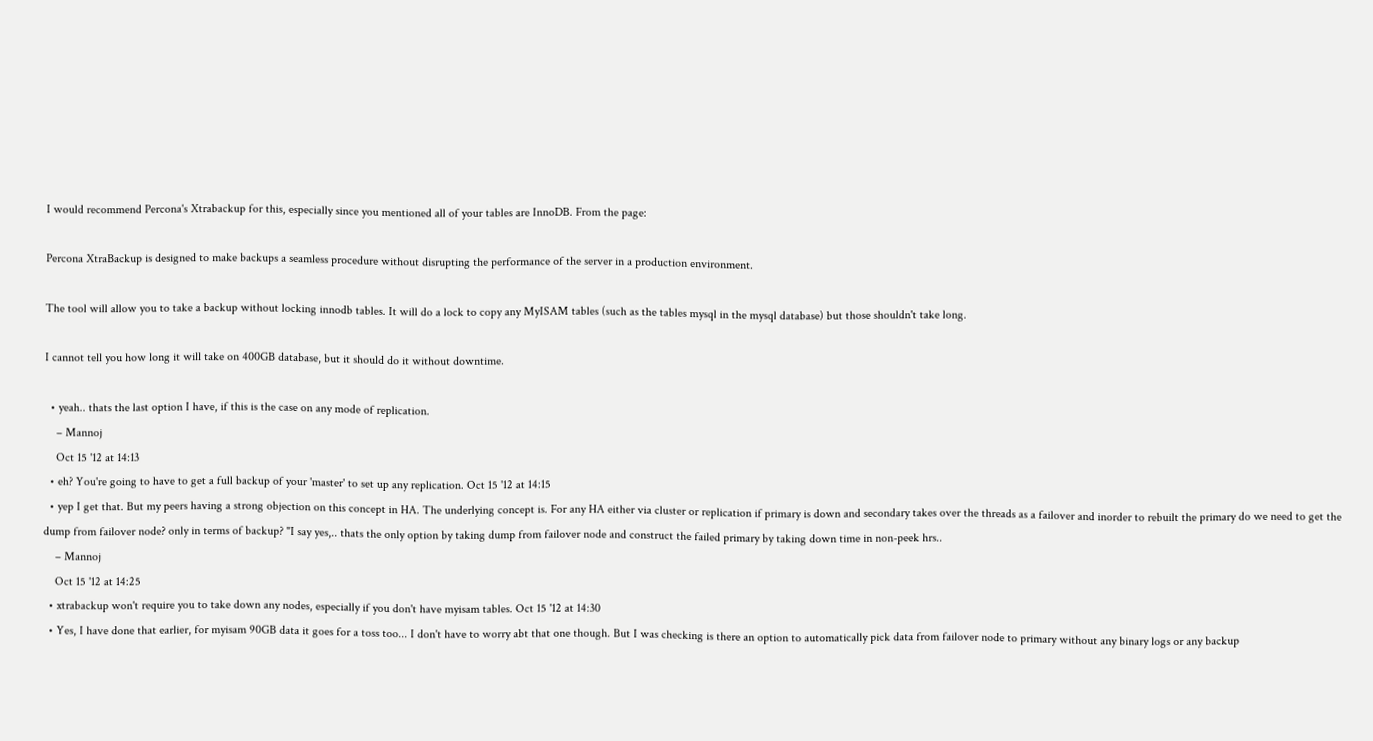I would recommend Percona's Xtrabackup for this, especially since you mentioned all of your tables are InnoDB. From the page:

Percona XtraBackup is designed to make backups a seamless procedure without disrupting the performance of the server in a production environment.

The tool will allow you to take a backup without locking innodb tables. It will do a lock to copy any MyISAM tables (such as the tables mysql in the mysql database) but those shouldn't take long.

I cannot tell you how long it will take on 400GB database, but it should do it without downtime.

  • yeah.. thats the last option I have, if this is the case on any mode of replication.
    – Mannoj
    Oct 15 '12 at 14:13
  • eh? You're going to have to get a full backup of your 'master' to set up any replication. Oct 15 '12 at 14:15
  • yep I get that. But my peers having a strong objection on this concept in HA. The underlying concept is. For any HA either via cluster or replication if primary is down and secondary takes over the threads as a failover and inorder to rebuilt the primary do we need to get the dump from failover node? only in terms of backup? "I say yes,.. thats the only option by taking dump from failover node and construct the failed primary by taking down time in non-peek hrs..
    – Mannoj
    Oct 15 '12 at 14:25
  • xtrabackup won't require you to take down any nodes, especially if you don't have myisam tables. Oct 15 '12 at 14:30
  • Yes, I have done that earlier, for myisam 90GB data it goes for a toss too... I don't have to worry abt that one though. But I was checking is there an option to automatically pick data from failover node to primary without any binary logs or any backup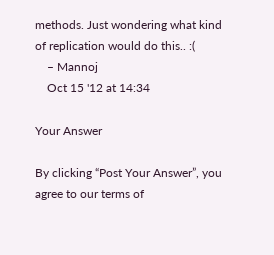methods. Just wondering what kind of replication would do this.. :(
    – Mannoj
    Oct 15 '12 at 14:34

Your Answer

By clicking “Post Your Answer”, you agree to our terms of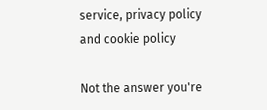service, privacy policy and cookie policy

Not the answer you're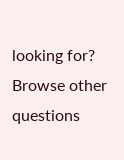looking for? Browse other questions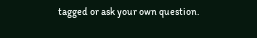tagged or ask your own question.